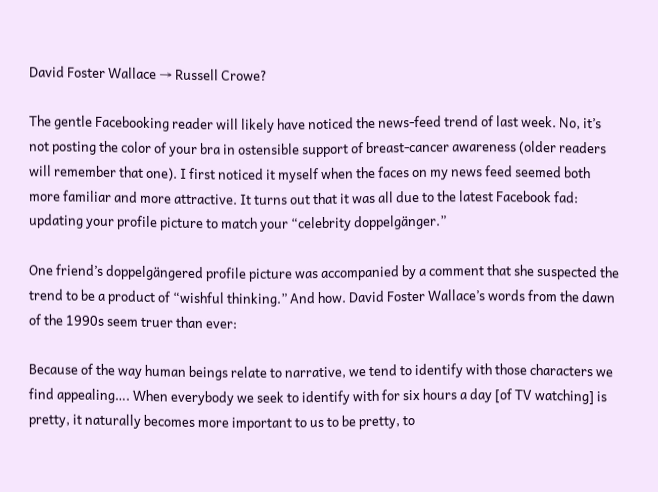David Foster Wallace → Russell Crowe?

The gentle Facebooking reader will likely have noticed the news-feed trend of last week. No, it’s not posting the color of your bra in ostensible support of breast-cancer awareness (older readers will remember that one). I first noticed it myself when the faces on my news feed seemed both more familiar and more attractive. It turns out that it was all due to the latest Facebook fad: updating your profile picture to match your “celebrity doppelgänger.”

One friend’s doppelgängered profile picture was accompanied by a comment that she suspected the trend to be a product of “wishful thinking.” And how. David Foster Wallace’s words from the dawn of the 1990s seem truer than ever:

Because of the way human beings relate to narrative, we tend to identify with those characters we find appealing…. When everybody we seek to identify with for six hours a day [of TV watching] is pretty, it naturally becomes more important to us to be pretty, to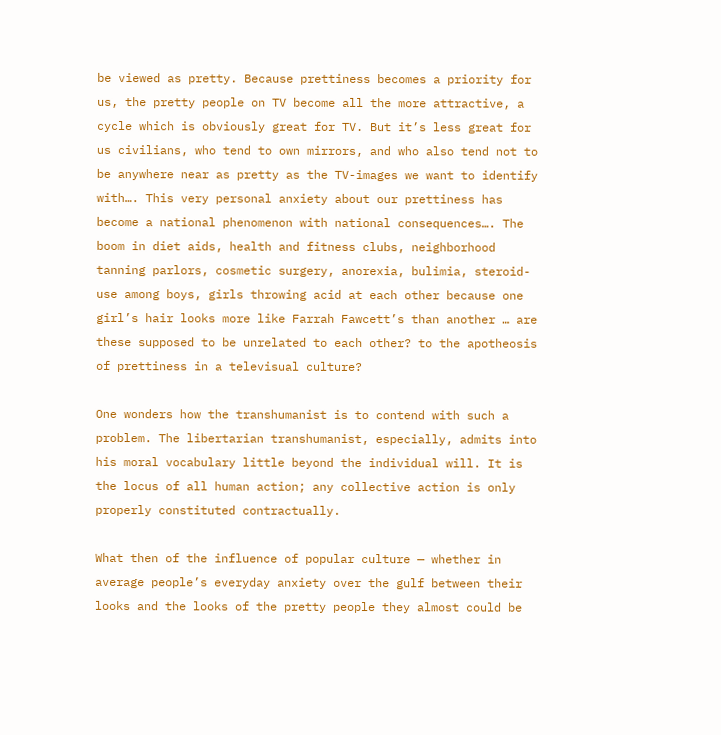be viewed as pretty. Because prettiness becomes a priority for us, the pretty people on TV become all the more attractive, a cycle which is obviously great for TV. But it’s less great for us civilians, who tend to own mirrors, and who also tend not to be anywhere near as pretty as the TV-images we want to identify with…. This very personal anxiety about our prettiness has become a national phenomenon with national consequences…. The boom in diet aids, health and fitness clubs, neighborhood tanning parlors, cosmetic surgery, anorexia, bulimia, steroid-use among boys, girls throwing acid at each other because one girl’s hair looks more like Farrah Fawcett’s than another … are these supposed to be unrelated to each other? to the apotheosis of prettiness in a televisual culture?

One wonders how the transhumanist is to contend with such a problem. The libertarian transhumanist, especially, admits into his moral vocabulary little beyond the individual will. It is the locus of all human action; any collective action is only properly constituted contractually.

What then of the influence of popular culture — whether in average people’s everyday anxiety over the gulf between their looks and the looks of the pretty people they almost could be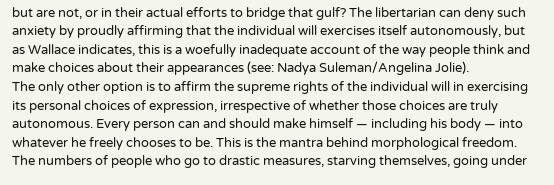but are not, or in their actual efforts to bridge that gulf? The libertarian can deny such anxiety by proudly affirming that the individual will exercises itself autonomously, but as Wallace indicates, this is a woefully inadequate account of the way people think and make choices about their appearances (see: Nadya Suleman/Angelina Jolie).
The only other option is to affirm the supreme rights of the individual will in exercising its personal choices of expression, irrespective of whether those choices are truly autonomous. Every person can and should make himself — including his body — into whatever he freely chooses to be. This is the mantra behind morphological freedom. The numbers of people who go to drastic measures, starving themselves, going under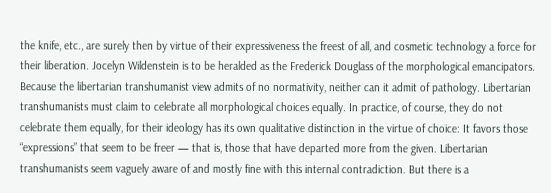the knife, etc., are surely then by virtue of their expressiveness the freest of all, and cosmetic technology a force for their liberation. Jocelyn Wildenstein is to be heralded as the Frederick Douglass of the morphological emancipators.
Because the libertarian transhumanist view admits of no normativity, neither can it admit of pathology. Libertarian transhumanists must claim to celebrate all morphological choices equally. In practice, of course, they do not celebrate them equally, for their ideology has its own qualitative distinction in the virtue of choice: It favors those “expressions” that seem to be freer — that is, those that have departed more from the given. Libertarian transhumanists seem vaguely aware of and mostly fine with this internal contradiction. But there is a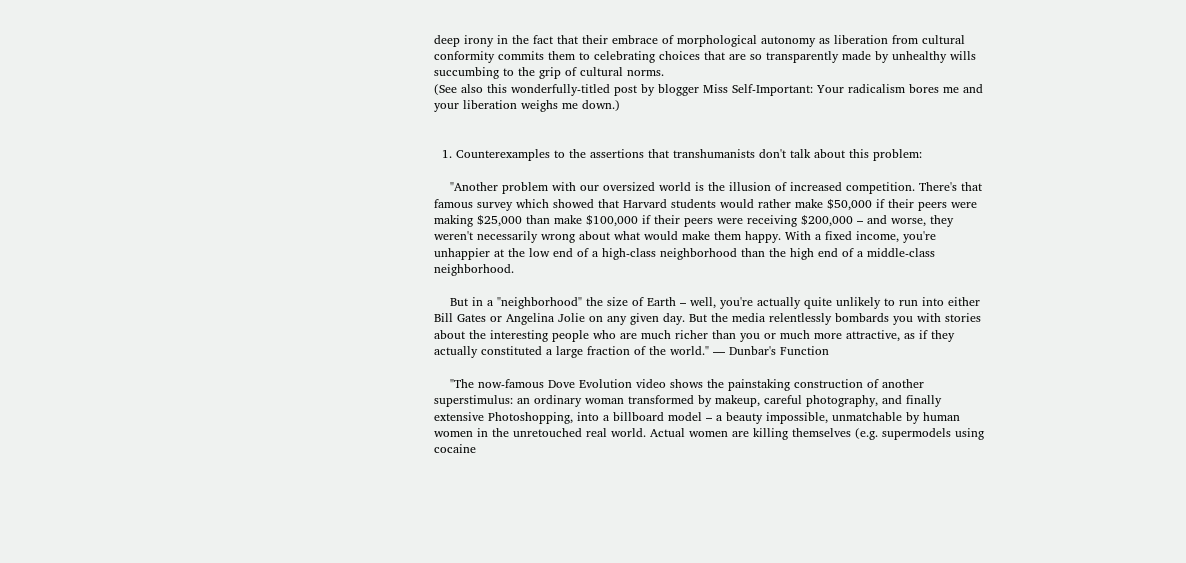deep irony in the fact that their embrace of morphological autonomy as liberation from cultural conformity commits them to celebrating choices that are so transparently made by unhealthy wills succumbing to the grip of cultural norms.
(See also this wonderfully-titled post by blogger Miss Self-Important: Your radicalism bores me and your liberation weighs me down.)


  1. Counterexamples to the assertions that transhumanists don't talk about this problem:

    "Another problem with our oversized world is the illusion of increased competition. There's that famous survey which showed that Harvard students would rather make $50,000 if their peers were making $25,000 than make $100,000 if their peers were receiving $200,000 – and worse, they weren't necessarily wrong about what would make them happy. With a fixed income, you're unhappier at the low end of a high-class neighborhood than the high end of a middle-class neighborhood.

    But in a "neighborhood" the size of Earth – well, you're actually quite unlikely to run into either Bill Gates or Angelina Jolie on any given day. But the media relentlessly bombards you with stories about the interesting people who are much richer than you or much more attractive, as if they actually constituted a large fraction of the world." — Dunbar's Function

    "The now-famous Dove Evolution video shows the painstaking construction of another superstimulus: an ordinary woman transformed by makeup, careful photography, and finally extensive Photoshopping, into a billboard model – a beauty impossible, unmatchable by human women in the unretouched real world. Actual women are killing themselves (e.g. supermodels using cocaine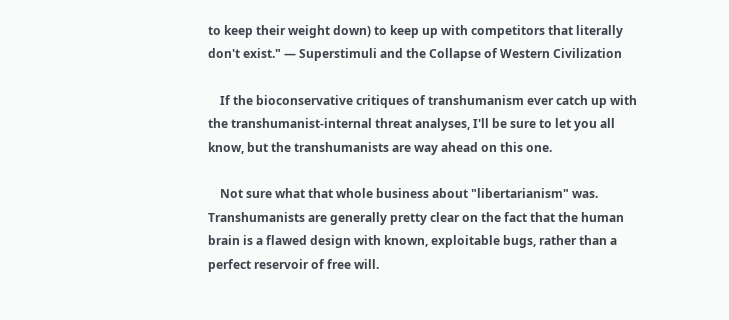to keep their weight down) to keep up with competitors that literally don't exist." — Superstimuli and the Collapse of Western Civilization

    If the bioconservative critiques of transhumanism ever catch up with the transhumanist-internal threat analyses, I'll be sure to let you all know, but the transhumanists are way ahead on this one.

    Not sure what that whole business about "libertarianism" was. Transhumanists are generally pretty clear on the fact that the human brain is a flawed design with known, exploitable bugs, rather than a perfect reservoir of free will.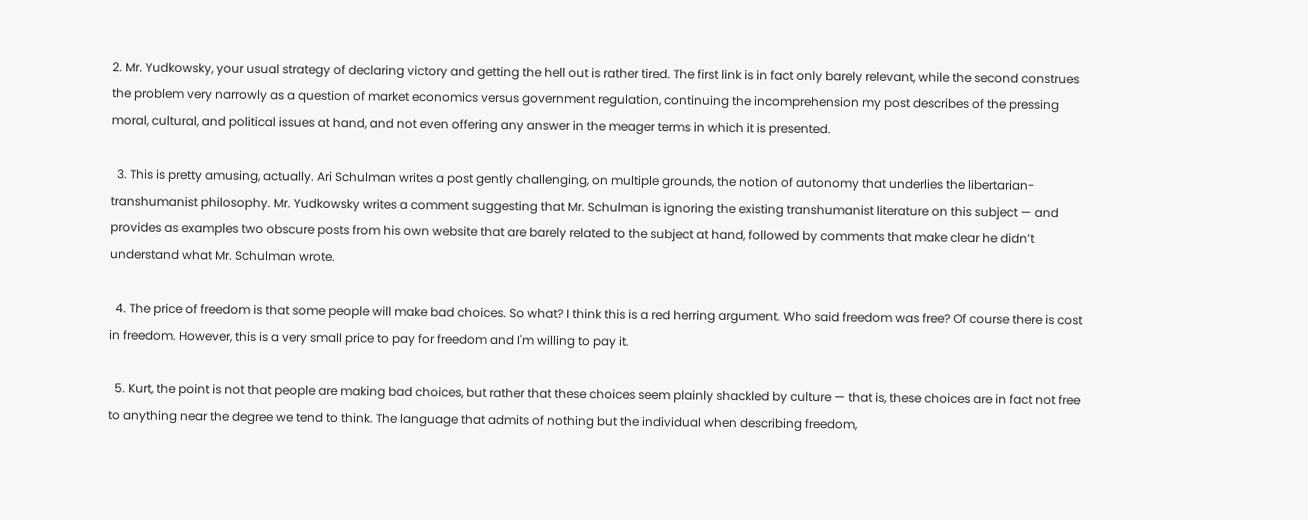2. Mr. Yudkowsky, your usual strategy of declaring victory and getting the hell out is rather tired. The first link is in fact only barely relevant, while the second construes the problem very narrowly as a question of market economics versus government regulation, continuing the incomprehension my post describes of the pressing moral, cultural, and political issues at hand, and not even offering any answer in the meager terms in which it is presented.

  3. This is pretty amusing, actually. Ari Schulman writes a post gently challenging, on multiple grounds, the notion of autonomy that underlies the libertarian-transhumanist philosophy. Mr. Yudkowsky writes a comment suggesting that Mr. Schulman is ignoring the existing transhumanist literature on this subject — and provides as examples two obscure posts from his own website that are barely related to the subject at hand, followed by comments that make clear he didn’t understand what Mr. Schulman wrote.

  4. The price of freedom is that some people will make bad choices. So what? I think this is a red herring argument. Who said freedom was free? Of course there is cost in freedom. However, this is a very small price to pay for freedom and I'm willing to pay it.

  5. Kurt, the point is not that people are making bad choices, but rather that these choices seem plainly shackled by culture — that is, these choices are in fact not free to anything near the degree we tend to think. The language that admits of nothing but the individual when describing freedom,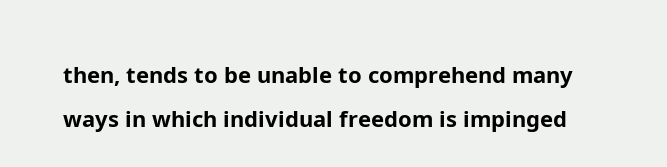then, tends to be unable to comprehend many ways in which individual freedom is impinged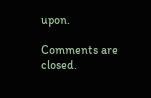upon.

Comments are closed.